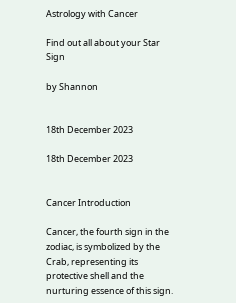Astrology with Cancer

Find out all about your Star Sign

by Shannon


18th December 2023

18th December 2023


Cancer Introduction

Cancer, the fourth sign in the zodiac, is symbolized by the Crab, representing its protective shell and the nurturing essence of this sign.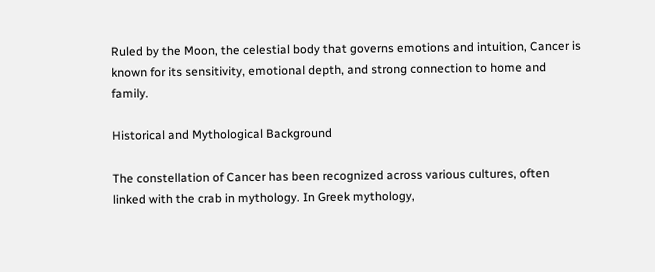Ruled by the Moon, the celestial body that governs emotions and intuition, Cancer is known for its sensitivity, emotional depth, and strong connection to home and family.

Historical and Mythological Background

The constellation of Cancer has been recognized across various cultures, often linked with the crab in mythology. In Greek mythology,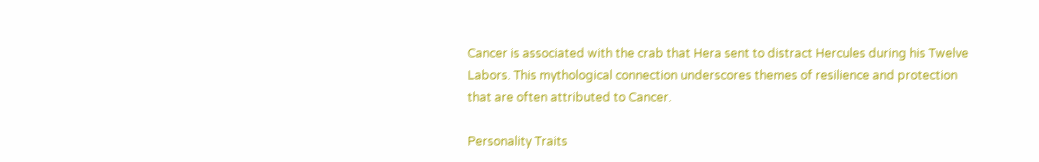Cancer is associated with the crab that Hera sent to distract Hercules during his Twelve Labors. This mythological connection underscores themes of resilience and protection that are often attributed to Cancer.

Personality Traits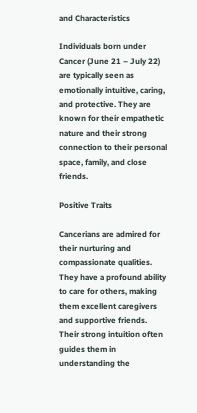and Characteristics

Individuals born under Cancer (June 21 – July 22) are typically seen as emotionally intuitive, caring, and protective. They are known for their empathetic nature and their strong connection to their personal space, family, and close friends.

Positive Traits

Cancerians are admired for their nurturing and compassionate qualities. They have a profound ability to care for others, making them excellent caregivers and supportive friends. Their strong intuition often guides them in understanding the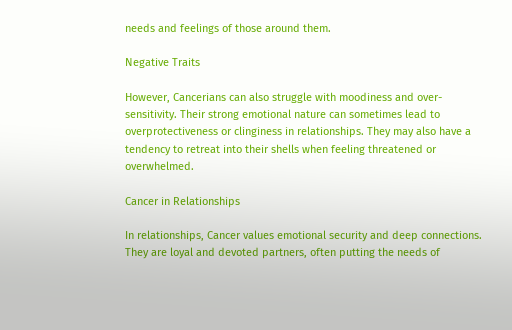needs and feelings of those around them.

Negative Traits

However, Cancerians can also struggle with moodiness and over-sensitivity. Their strong emotional nature can sometimes lead to overprotectiveness or clinginess in relationships. They may also have a tendency to retreat into their shells when feeling threatened or overwhelmed.

Cancer in Relationships

In relationships, Cancer values emotional security and deep connections. They are loyal and devoted partners, often putting the needs of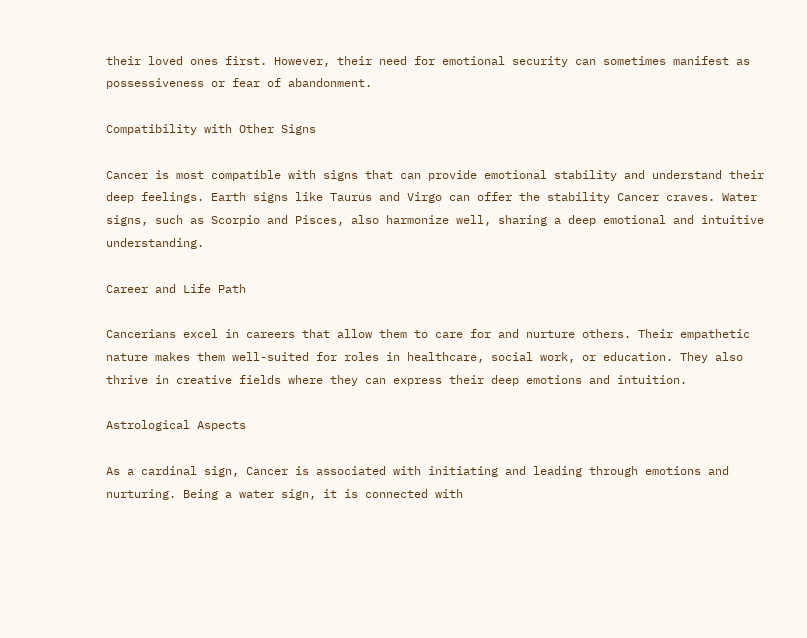their loved ones first. However, their need for emotional security can sometimes manifest as possessiveness or fear of abandonment.

Compatibility with Other Signs

Cancer is most compatible with signs that can provide emotional stability and understand their deep feelings. Earth signs like Taurus and Virgo can offer the stability Cancer craves. Water signs, such as Scorpio and Pisces, also harmonize well, sharing a deep emotional and intuitive understanding.

Career and Life Path

Cancerians excel in careers that allow them to care for and nurture others. Their empathetic nature makes them well-suited for roles in healthcare, social work, or education. They also thrive in creative fields where they can express their deep emotions and intuition.

Astrological Aspects

As a cardinal sign, Cancer is associated with initiating and leading through emotions and nurturing. Being a water sign, it is connected with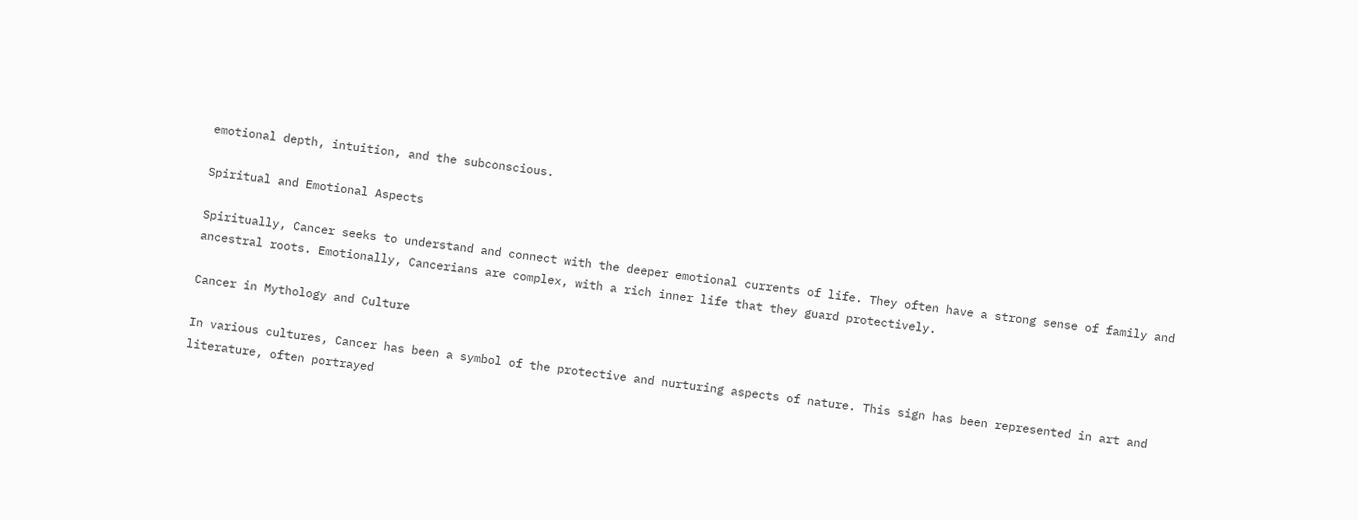emotional depth, intuition, and the subconscious.

Spiritual and Emotional Aspects

Spiritually, Cancer seeks to understand and connect with the deeper emotional currents of life. They often have a strong sense of family and ancestral roots. Emotionally, Cancerians are complex, with a rich inner life that they guard protectively.

Cancer in Mythology and Culture

In various cultures, Cancer has been a symbol of the protective and nurturing aspects of nature. This sign has been represented in art and literature, often portrayed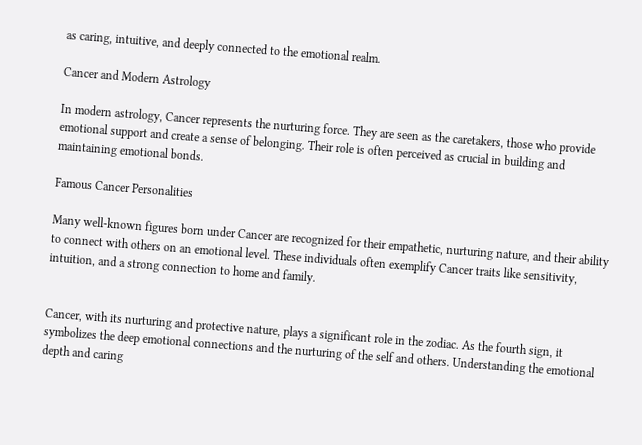as caring, intuitive, and deeply connected to the emotional realm.

Cancer and Modern Astrology

In modern astrology, Cancer represents the nurturing force. They are seen as the caretakers, those who provide emotional support and create a sense of belonging. Their role is often perceived as crucial in building and maintaining emotional bonds.

Famous Cancer Personalities

Many well-known figures born under Cancer are recognized for their empathetic, nurturing nature, and their ability to connect with others on an emotional level. These individuals often exemplify Cancer traits like sensitivity, intuition, and a strong connection to home and family.


Cancer, with its nurturing and protective nature, plays a significant role in the zodiac. As the fourth sign, it symbolizes the deep emotional connections and the nurturing of the self and others. Understanding the emotional depth and caring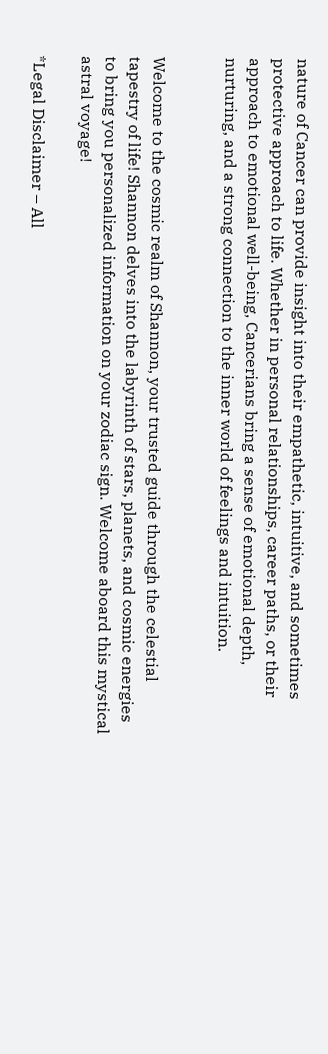nature of Cancer can provide insight into their empathetic, intuitive, and sometimes protective approach to life. Whether in personal relationships, career paths, or their approach to emotional well-being, Cancerians bring a sense of emotional depth, nurturing, and a strong connection to the inner world of feelings and intuition.


Welcome to the cosmic realm of Shannon, your trusted guide through the celestial tapestry of life! Shannon delves into the labyrinth of stars, planets, and cosmic energies to bring you personalized information on your zodiac sign. Welcome aboard this mystical astral voyage!

*Legal Disclaimer – All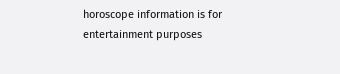horoscope information is for entertainment purposes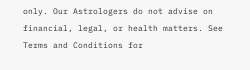only. Our Astrologers do not advise on financial, legal, or health matters. See Terms and Conditions for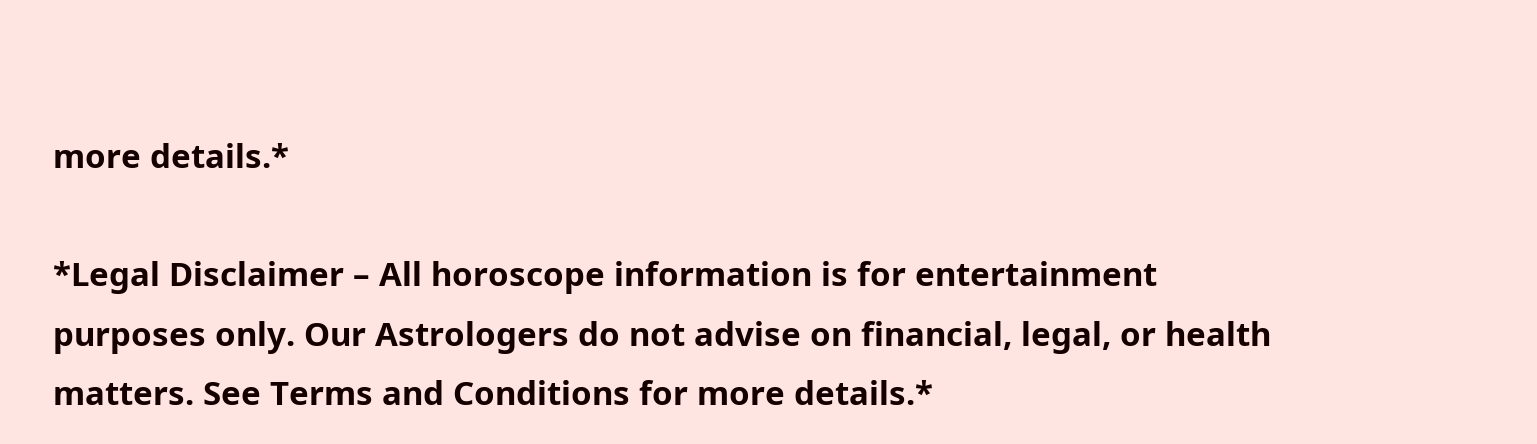more details.*

*Legal Disclaimer – All horoscope information is for entertainment purposes only. Our Astrologers do not advise on financial, legal, or health matters. See Terms and Conditions for more details.*